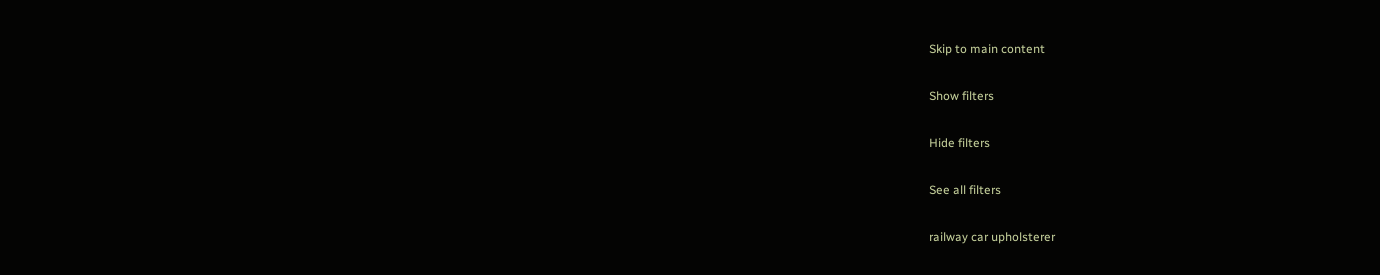Skip to main content

Show filters

Hide filters

See all filters

railway car upholsterer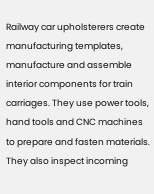Railway car upholsterers create manufacturing templates, manufacture and assemble interior components for train carriages. They use power tools, hand tools and CNC machines to prepare and fasten materials. They also inspect incoming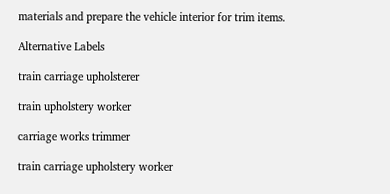materials and prepare the vehicle interior for trim items.

Alternative Labels

train carriage upholsterer

train upholstery worker

carriage works trimmer

train carriage upholstery worker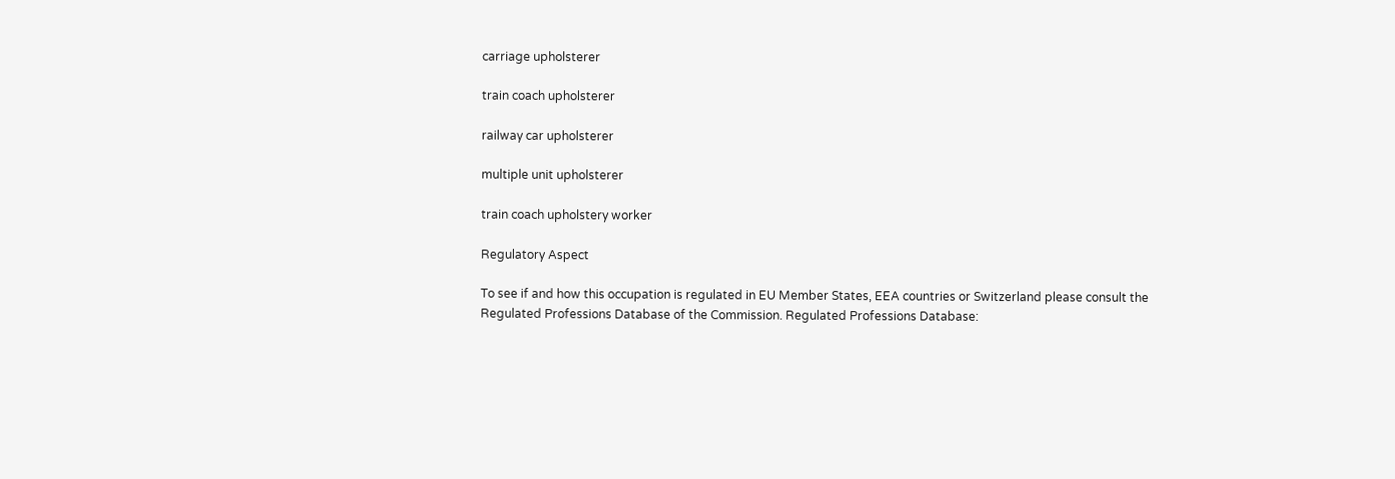carriage upholsterer

train coach upholsterer

railway car upholsterer

multiple unit upholsterer

train coach upholstery worker

Regulatory Aspect

To see if and how this occupation is regulated in EU Member States, EEA countries or Switzerland please consult the Regulated Professions Database of the Commission. Regulated Professions Database: